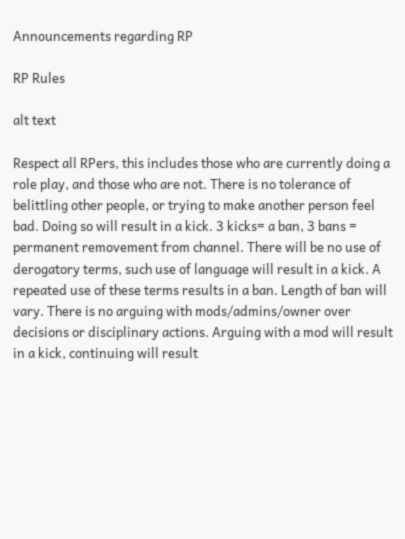Announcements regarding RP

RP Rules

alt text

Respect all RPers, this includes those who are currently doing a role play, and those who are not. There is no tolerance of belittling other people, or trying to make another person feel bad. Doing so will result in a kick. 3 kicks= a ban, 3 bans = permanent removement from channel. There will be no use of derogatory terms, such use of language will result in a kick. A repeated use of these terms results in a ban. Length of ban will vary. There is no arguing with mods/admins/owner over decisions or disciplinary actions. Arguing with a mod will result in a kick, continuing will result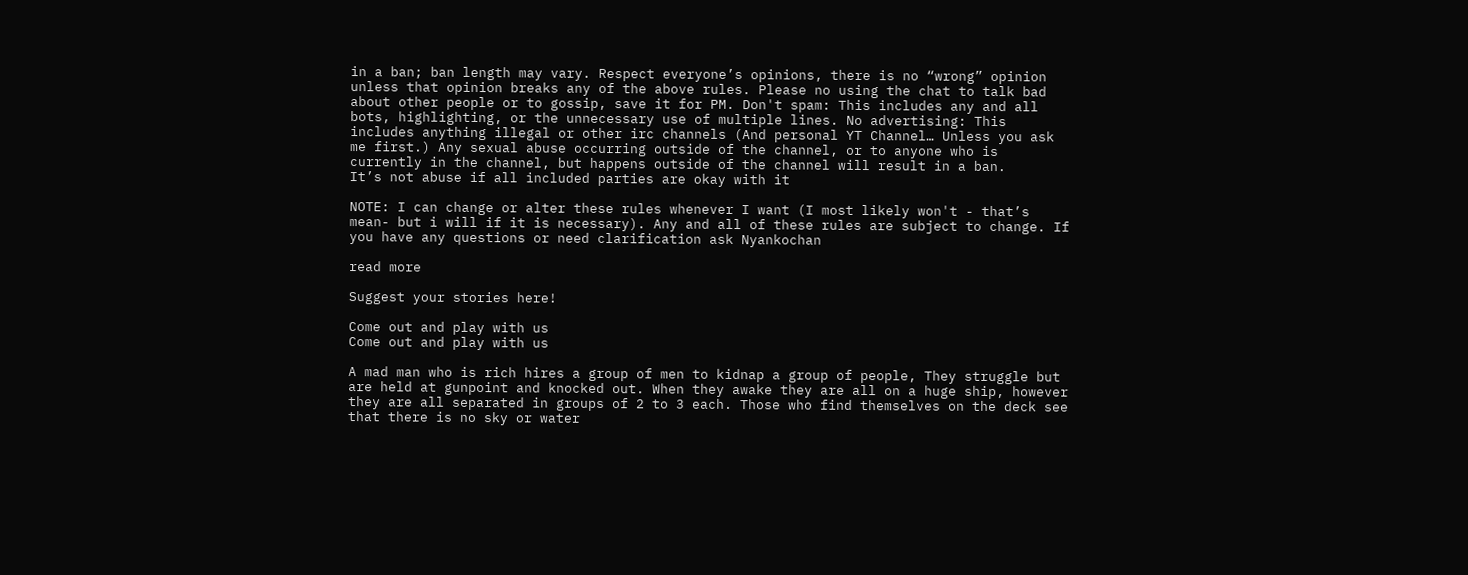in a ban; ban length may vary. Respect everyone’s opinions, there is no “wrong” opinion unless that opinion breaks any of the above rules. Please no using the chat to talk bad about other people or to gossip, save it for PM. Don't spam: This includes any and all bots, highlighting, or the unnecessary use of multiple lines. No advertising: This includes anything illegal or other irc channels (And personal YT Channel… Unless you ask me first.) Any sexual abuse occurring outside of the channel, or to anyone who is currently in the channel, but happens outside of the channel will result in a ban.
It’s not abuse if all included parties are okay with it

NOTE: I can change or alter these rules whenever I want (I most likely won't - that’s mean- but i will if it is necessary). Any and all of these rules are subject to change. If you have any questions or need clarification ask Nyankochan

read more

Suggest your stories here!

Come out and play with us
Come out and play with us

A mad man who is rich hires a group of men to kidnap a group of people, They struggle but are held at gunpoint and knocked out. When they awake they are all on a huge ship, however they are all separated in groups of 2 to 3 each. Those who find themselves on the deck see that there is no sky or water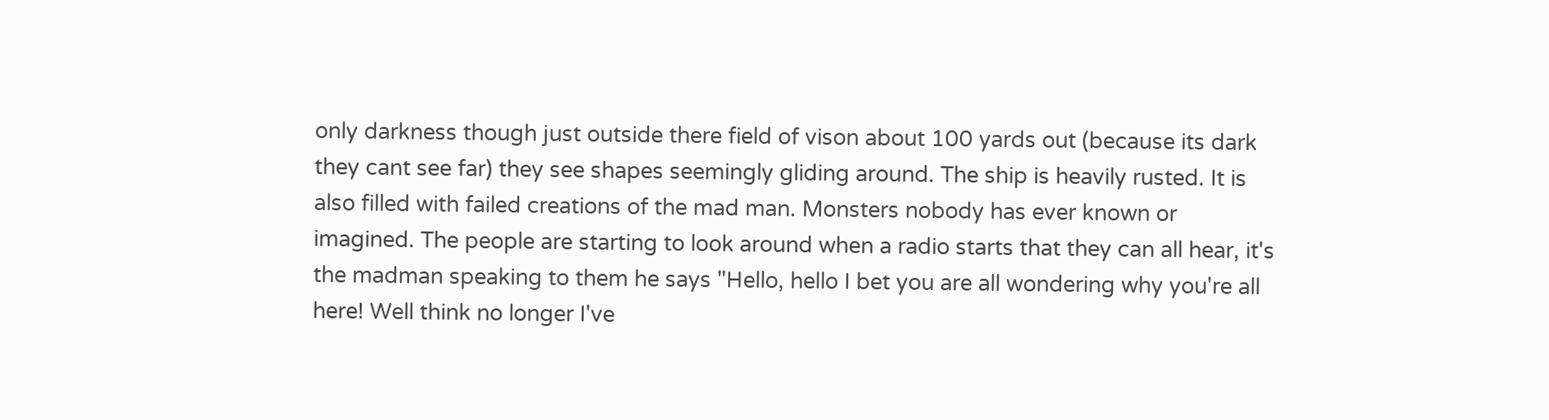only darkness though just outside there field of vison about 100 yards out (because its dark they cant see far) they see shapes seemingly gliding around. The ship is heavily rusted. It is also filled with failed creations of the mad man. Monsters nobody has ever known or imagined. The people are starting to look around when a radio starts that they can all hear, it's the madman speaking to them he says "Hello, hello I bet you are all wondering why you're all here! Well think no longer I've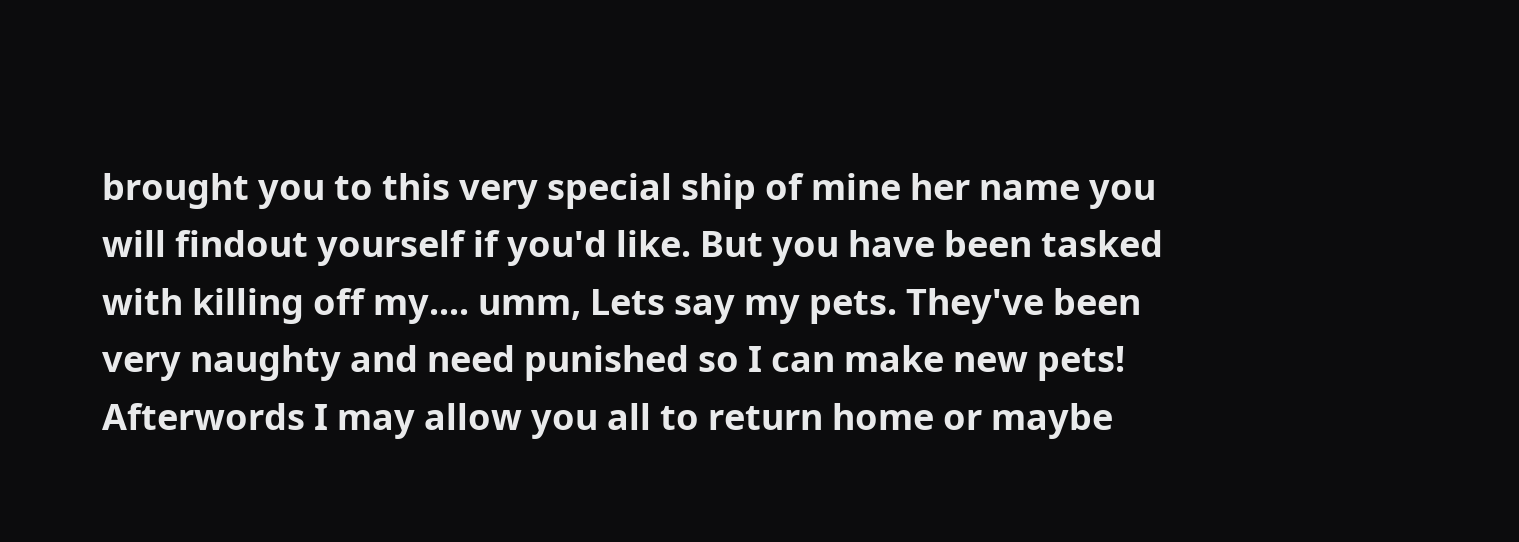brought you to this very special ship of mine her name you will findout yourself if you'd like. But you have been tasked with killing off my.... umm, Lets say my pets. They've been very naughty and need punished so I can make new pets! Afterwords I may allow you all to return home or maybe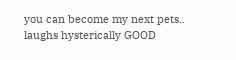you can become my next pets.. laughs hysterically GOOD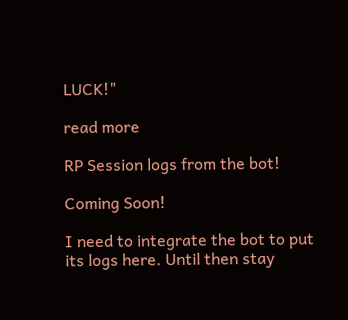LUCK!"

read more

RP Session logs from the bot!

Coming Soon!

I need to integrate the bot to put its logs here. Until then stay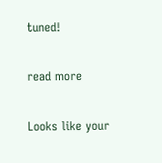tuned!

read more

Looks like your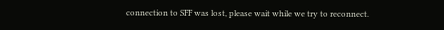connection to SFF was lost, please wait while we try to reconnect.